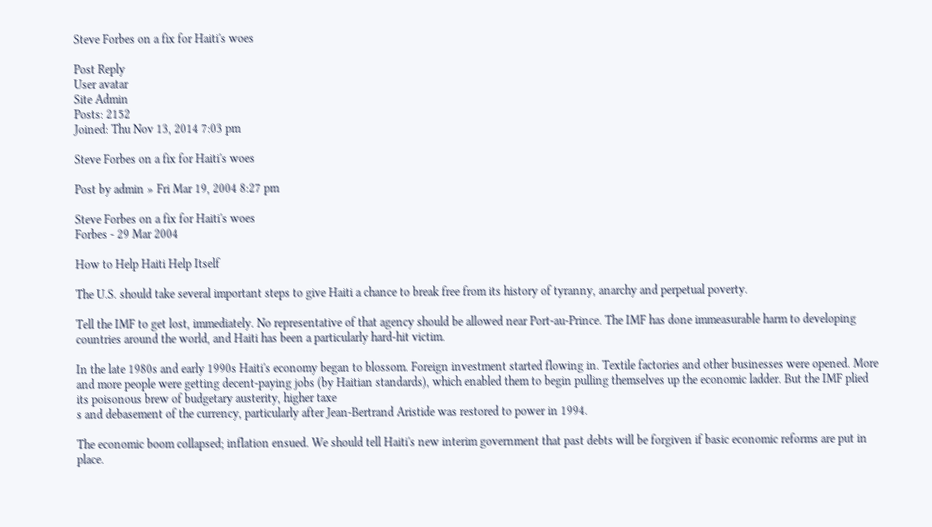Steve Forbes on a fix for Haiti's woes

Post Reply
User avatar
Site Admin
Posts: 2152
Joined: Thu Nov 13, 2014 7:03 pm

Steve Forbes on a fix for Haiti's woes

Post by admin » Fri Mar 19, 2004 8:27 pm

Steve Forbes on a fix for Haiti's woes
Forbes - 29 Mar 2004

How to Help Haiti Help Itself

The U.S. should take several important steps to give Haiti a chance to break free from its history of tyranny, anarchy and perpetual poverty.

Tell the IMF to get lost, immediately. No representative of that agency should be allowed near Port-au-Prince. The IMF has done immeasurable harm to developing countries around the world, and Haiti has been a particularly hard-hit victim.

In the late 1980s and early 1990s Haiti's economy began to blossom. Foreign investment started flowing in. Textile factories and other businesses were opened. More and more people were getting decent-paying jobs (by Haitian standards), which enabled them to begin pulling themselves up the economic ladder. But the IMF plied its poisonous brew of budgetary austerity, higher taxe
s and debasement of the currency, particularly after Jean-Bertrand Aristide was restored to power in 1994.

The economic boom collapsed; inflation ensued. We should tell Haiti's new interim government that past debts will be forgiven if basic economic reforms are put in place.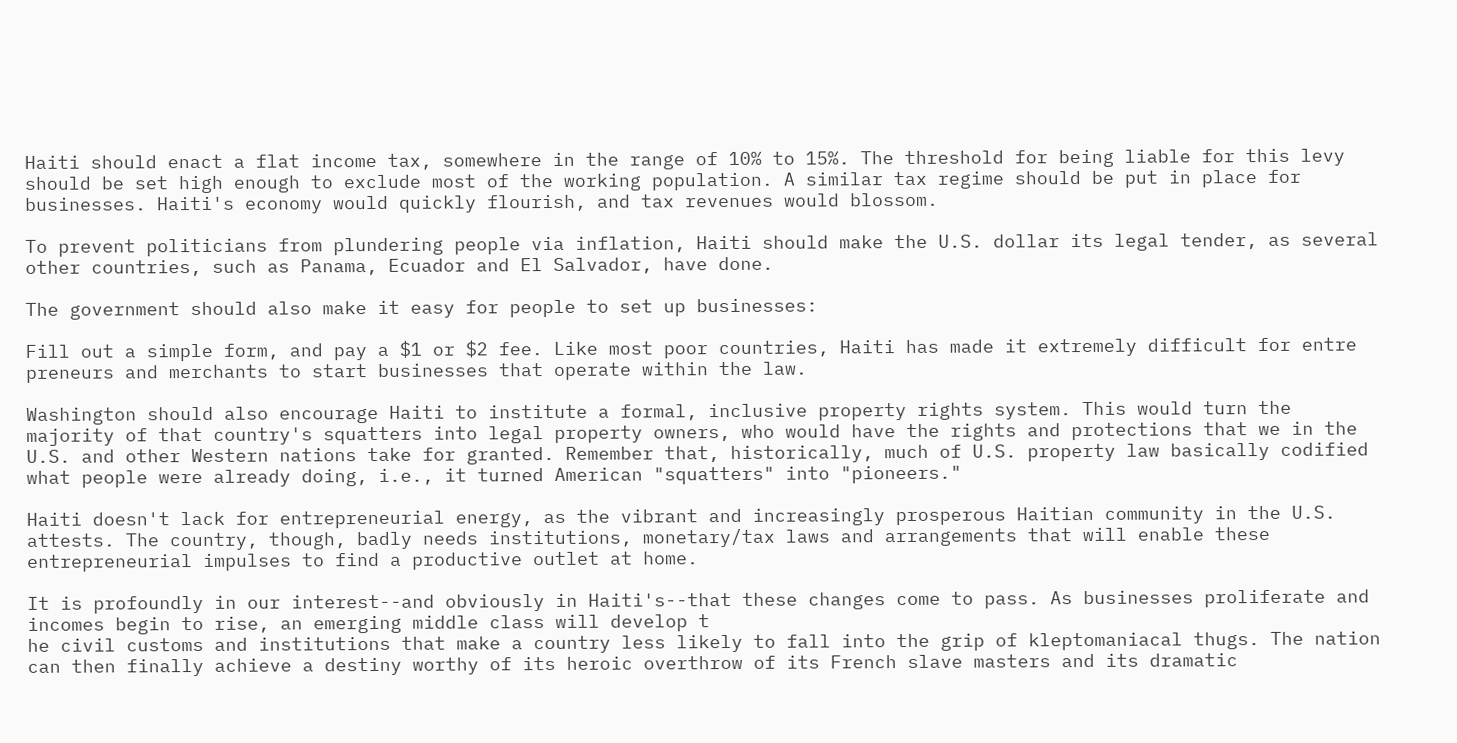Haiti should enact a flat income tax, somewhere in the range of 10% to 15%. The threshold for being liable for this levy should be set high enough to exclude most of the working population. A similar tax regime should be put in place for businesses. Haiti's economy would quickly flourish, and tax revenues would blossom.

To prevent politicians from plundering people via inflation, Haiti should make the U.S. dollar its legal tender, as several other countries, such as Panama, Ecuador and El Salvador, have done.

The government should also make it easy for people to set up businesses:

Fill out a simple form, and pay a $1 or $2 fee. Like most poor countries, Haiti has made it extremely difficult for entre
preneurs and merchants to start businesses that operate within the law.

Washington should also encourage Haiti to institute a formal, inclusive property rights system. This would turn the majority of that country's squatters into legal property owners, who would have the rights and protections that we in the U.S. and other Western nations take for granted. Remember that, historically, much of U.S. property law basically codified what people were already doing, i.e., it turned American "squatters" into "pioneers."

Haiti doesn't lack for entrepreneurial energy, as the vibrant and increasingly prosperous Haitian community in the U.S. attests. The country, though, badly needs institutions, monetary/tax laws and arrangements that will enable these entrepreneurial impulses to find a productive outlet at home.

It is profoundly in our interest--and obviously in Haiti's--that these changes come to pass. As businesses proliferate and incomes begin to rise, an emerging middle class will develop t
he civil customs and institutions that make a country less likely to fall into the grip of kleptomaniacal thugs. The nation can then finally achieve a destiny worthy of its heroic overthrow of its French slave masters and its dramatic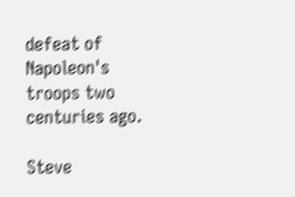defeat of Napoleon's troops two centuries ago.

Steve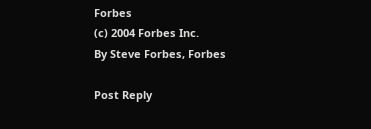Forbes
(c) 2004 Forbes Inc.
By Steve Forbes, Forbes

Post Reply